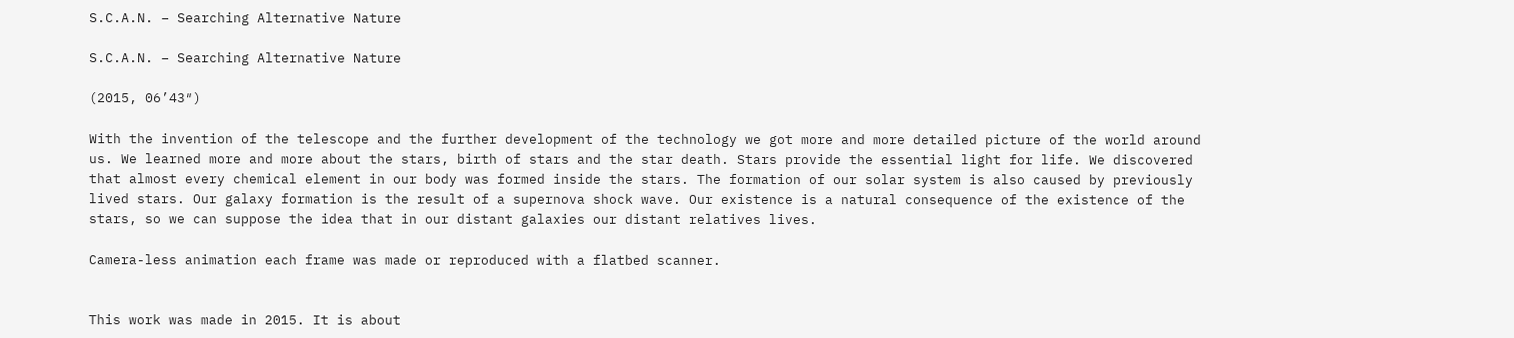S.C.A.N. – Searching Alternative Nature

S.C.A.N. – Searching Alternative Nature

(2015, 06’43″)

With the invention of the telescope and the further development of the technology we got more and more detailed picture of the world around us. We learned more and more about the stars, birth of stars and the star death. Stars provide the essential light for life. We discovered that almost every chemical element in our body was formed inside the stars. The formation of our solar system is also caused by previously lived stars. Our galaxy formation is the result of a supernova shock wave. Our existence is a natural consequence of the existence of the stars, so we can suppose the idea that in our distant galaxies our distant relatives lives.

Camera-less animation each frame was made or reproduced with a flatbed scanner.


This work was made in 2015. It is about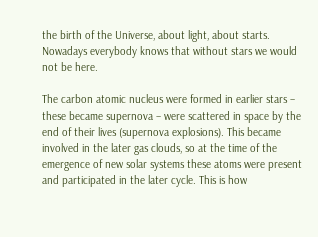the birth of the Universe, about light, about starts. Nowadays everybody knows that without stars we would not be here.

The carbon atomic nucleus were formed in earlier stars – these became supernova – were scattered in space by the end of their lives (supernova explosions). This became involved in the later gas clouds, so at the time of the emergence of new solar systems these atoms were present and participated in the later cycle. This is how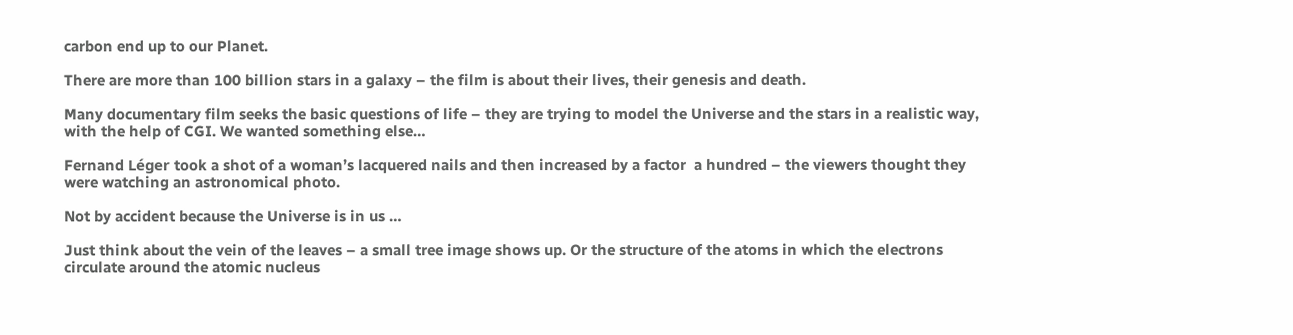carbon end up to our Planet.

There are more than 100 billion stars in a galaxy – the film is about their lives, their genesis and death.

Many documentary film seeks the basic questions of life – they are trying to model the Universe and the stars in a realistic way, with the help of CGI. We wanted something else…

Fernand Léger took a shot of a woman’s lacquered nails and then increased by a factor  a hundred – the viewers thought they were watching an astronomical photo.

Not by accident because the Universe is in us …

Just think about the vein of the leaves – a small tree image shows up. Or the structure of the atoms in which the electrons circulate around the atomic nucleus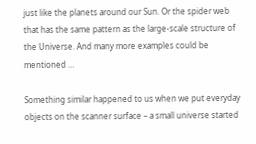just like the planets around our Sun. Or the spider web that has the same pattern as the large-scale structure of the Universe. And many more examples could be mentioned …

Something similar happened to us when we put everyday objects on the scanner surface – a small universe started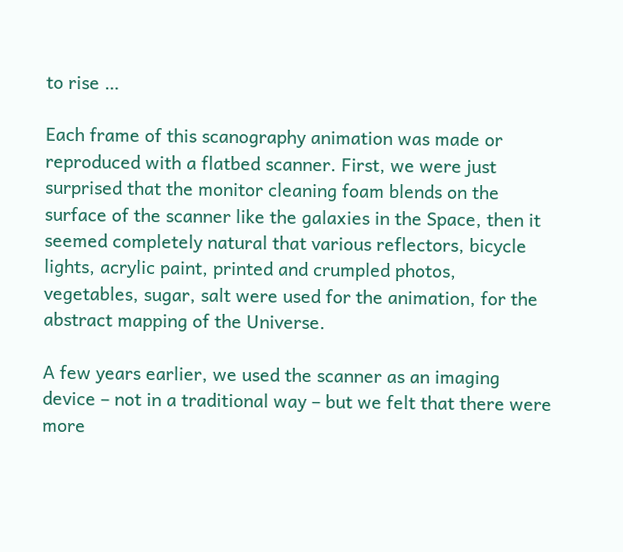to rise …

Each frame of this scanography animation was made or reproduced with a flatbed scanner. First, we were just surprised that the monitor cleaning foam blends on the surface of the scanner like the galaxies in the Space, then it seemed completely natural that various reflectors, bicycle lights, acrylic paint, printed and crumpled photos, vegetables, sugar, salt were used for the animation, for the abstract mapping of the Universe.

A few years earlier, we used the scanner as an imaging device – not in a traditional way – but we felt that there were more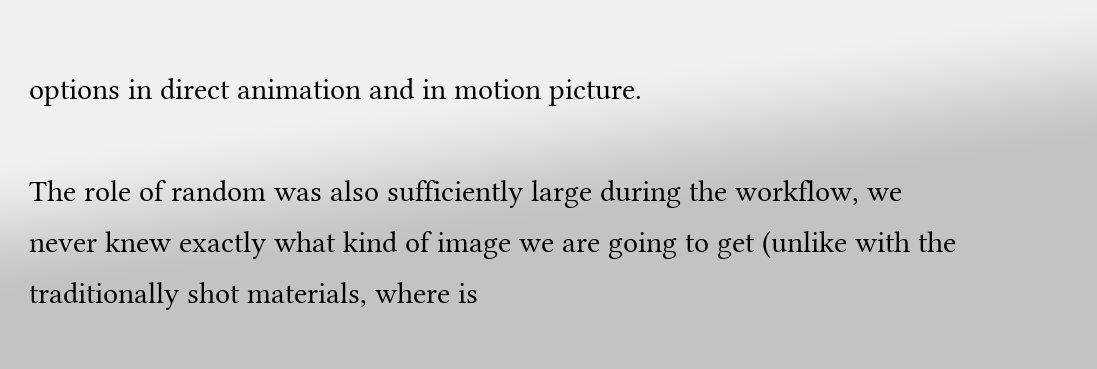options in direct animation and in motion picture.

The role of random was also sufficiently large during the workflow, we never knew exactly what kind of image we are going to get (unlike with the traditionally shot materials, where is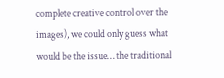complete creative control over the images), we could only guess what would be the issue… the traditional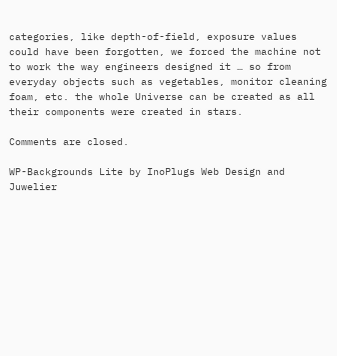categories, like depth-of-field, exposure values could have been forgotten, we forced the machine not to work the way engineers designed it … so from everyday objects such as vegetables, monitor cleaning foam, etc. the whole Universe can be created as all their components were created in stars.

Comments are closed.

WP-Backgrounds Lite by InoPlugs Web Design and Juwelier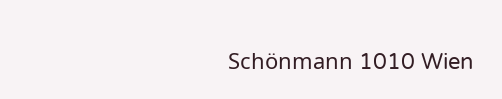Schönmann 1010 Wien